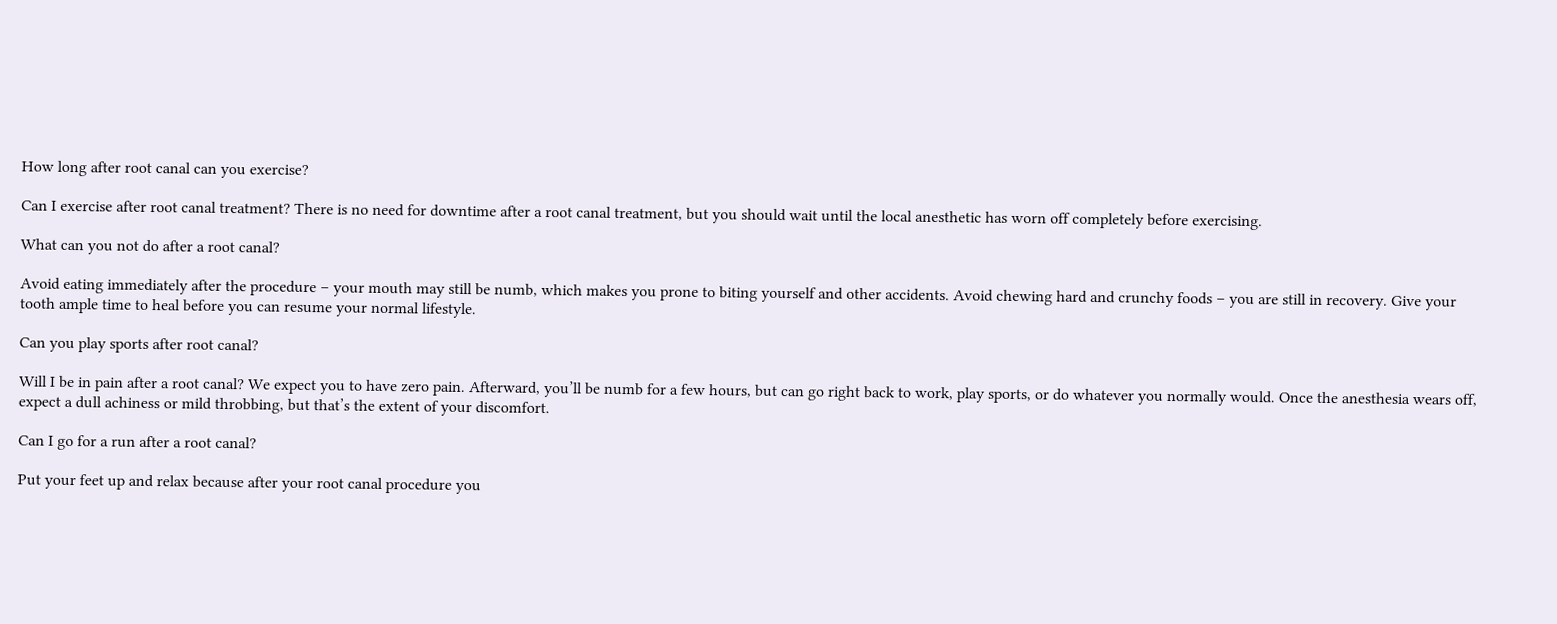How long after root canal can you exercise?

Can I exercise after root canal treatment? There is no need for downtime after a root canal treatment, but you should wait until the local anesthetic has worn off completely before exercising.

What can you not do after a root canal?

Avoid eating immediately after the procedure – your mouth may still be numb, which makes you prone to biting yourself and other accidents. Avoid chewing hard and crunchy foods – you are still in recovery. Give your tooth ample time to heal before you can resume your normal lifestyle.

Can you play sports after root canal?

Will I be in pain after a root canal? We expect you to have zero pain. Afterward, you’ll be numb for a few hours, but can go right back to work, play sports, or do whatever you normally would. Once the anesthesia wears off, expect a dull achiness or mild throbbing, but that’s the extent of your discomfort.

Can I go for a run after a root canal?

Put your feet up and relax because after your root canal procedure you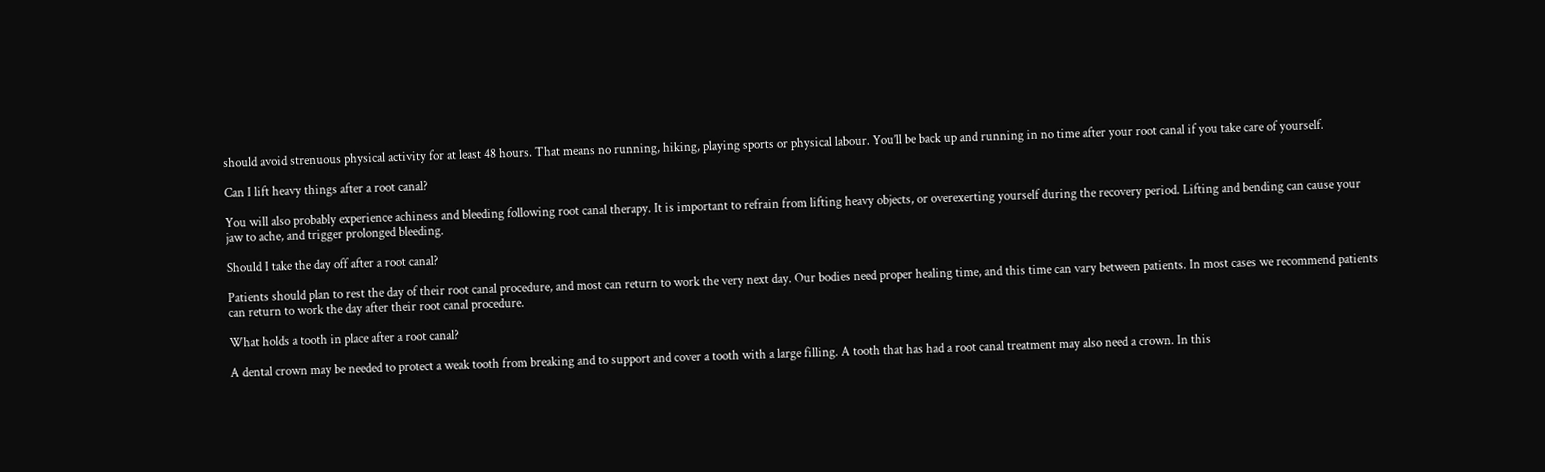should avoid strenuous physical activity for at least 48 hours. That means no running, hiking, playing sports or physical labour. You’ll be back up and running in no time after your root canal if you take care of yourself.

Can I lift heavy things after a root canal?

You will also probably experience achiness and bleeding following root canal therapy. It is important to refrain from lifting heavy objects, or overexerting yourself during the recovery period. Lifting and bending can cause your jaw to ache, and trigger prolonged bleeding.

Should I take the day off after a root canal?

Patients should plan to rest the day of their root canal procedure, and most can return to work the very next day. Our bodies need proper healing time, and this time can vary between patients. In most cases we recommend patients can return to work the day after their root canal procedure.

What holds a tooth in place after a root canal?

A dental crown may be needed to protect a weak tooth from breaking and to support and cover a tooth with a large filling. A tooth that has had a root canal treatment may also need a crown. In this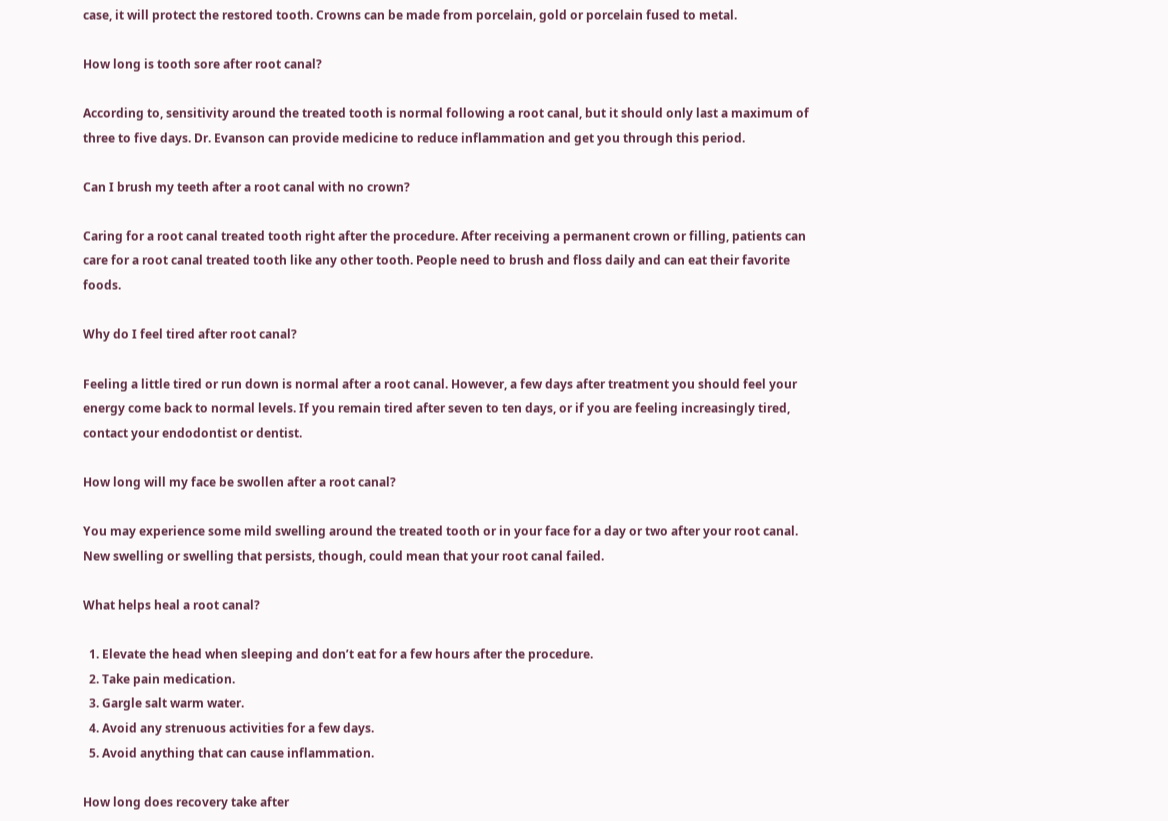case, it will protect the restored tooth. Crowns can be made from porcelain, gold or porcelain fused to metal.

How long is tooth sore after root canal?

According to, sensitivity around the treated tooth is normal following a root canal, but it should only last a maximum of three to five days. Dr. Evanson can provide medicine to reduce inflammation and get you through this period.

Can I brush my teeth after a root canal with no crown?

Caring for a root canal treated tooth right after the procedure. After receiving a permanent crown or filling, patients can care for a root canal treated tooth like any other tooth. People need to brush and floss daily and can eat their favorite foods.

Why do I feel tired after root canal?

Feeling a little tired or run down is normal after a root canal. However, a few days after treatment you should feel your energy come back to normal levels. If you remain tired after seven to ten days, or if you are feeling increasingly tired, contact your endodontist or dentist.

How long will my face be swollen after a root canal?

You may experience some mild swelling around the treated tooth or in your face for a day or two after your root canal. New swelling or swelling that persists, though, could mean that your root canal failed.

What helps heal a root canal?

  1. Elevate the head when sleeping and don’t eat for a few hours after the procedure.
  2. Take pain medication.
  3. Gargle salt warm water.
  4. Avoid any strenuous activities for a few days.
  5. Avoid anything that can cause inflammation.

How long does recovery take after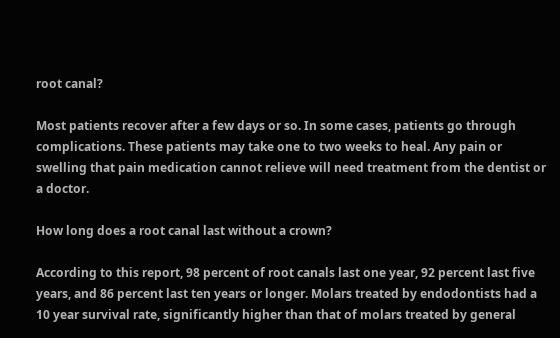root canal?

Most patients recover after a few days or so. In some cases, patients go through complications. These patients may take one to two weeks to heal. Any pain or swelling that pain medication cannot relieve will need treatment from the dentist or a doctor.

How long does a root canal last without a crown?

According to this report, 98 percent of root canals last one year, 92 percent last five years, and 86 percent last ten years or longer. Molars treated by endodontists had a 10 year survival rate, significantly higher than that of molars treated by general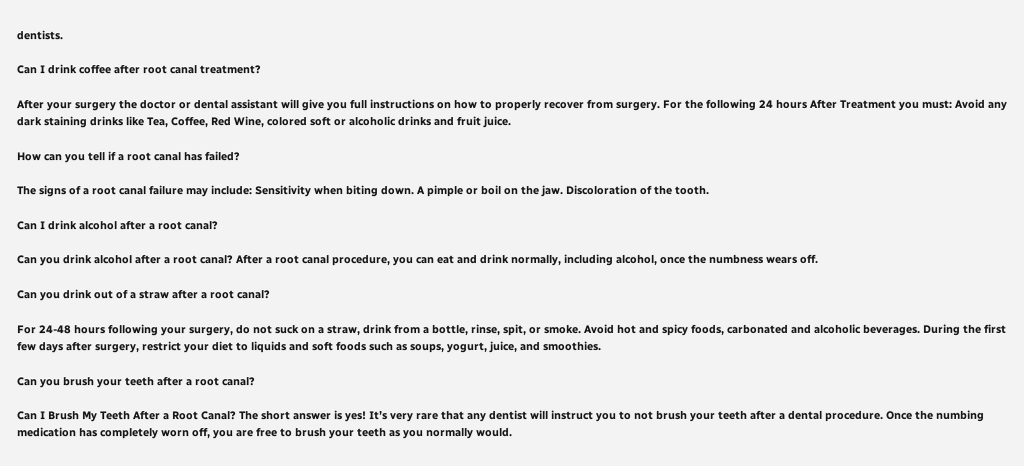dentists.

Can I drink coffee after root canal treatment?

After your surgery the doctor or dental assistant will give you full instructions on how to properly recover from surgery. For the following 24 hours After Treatment you must: Avoid any dark staining drinks like Tea, Coffee, Red Wine, colored soft or alcoholic drinks and fruit juice.

How can you tell if a root canal has failed?

The signs of a root canal failure may include: Sensitivity when biting down. A pimple or boil on the jaw. Discoloration of the tooth.

Can I drink alcohol after a root canal?

Can you drink alcohol after a root canal? After a root canal procedure, you can eat and drink normally, including alcohol, once the numbness wears off.

Can you drink out of a straw after a root canal?

For 24-48 hours following your surgery, do not suck on a straw, drink from a bottle, rinse, spit, or smoke. Avoid hot and spicy foods, carbonated and alcoholic beverages. During the first few days after surgery, restrict your diet to liquids and soft foods such as soups, yogurt, juice, and smoothies.

Can you brush your teeth after a root canal?

Can I Brush My Teeth After a Root Canal? The short answer is yes! It’s very rare that any dentist will instruct you to not brush your teeth after a dental procedure. Once the numbing medication has completely worn off, you are free to brush your teeth as you normally would.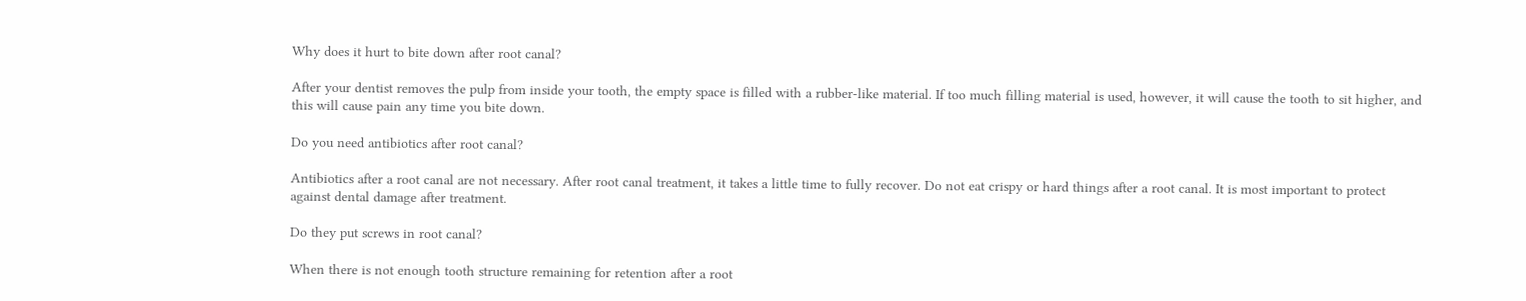Why does it hurt to bite down after root canal?

After your dentist removes the pulp from inside your tooth, the empty space is filled with a rubber-like material. If too much filling material is used, however, it will cause the tooth to sit higher, and this will cause pain any time you bite down.

Do you need antibiotics after root canal?

Antibiotics after a root canal are not necessary. After root canal treatment, it takes a little time to fully recover. Do not eat crispy or hard things after a root canal. It is most important to protect against dental damage after treatment.

Do they put screws in root canal?

When there is not enough tooth structure remaining for retention after a root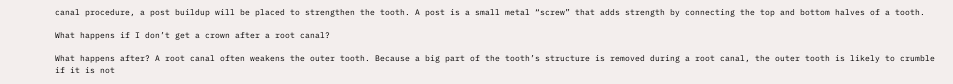canal procedure, a post buildup will be placed to strengthen the tooth. A post is a small metal “screw” that adds strength by connecting the top and bottom halves of a tooth.

What happens if I don’t get a crown after a root canal?

What happens after? A root canal often weakens the outer tooth. Because a big part of the tooth’s structure is removed during a root canal, the outer tooth is likely to crumble if it is not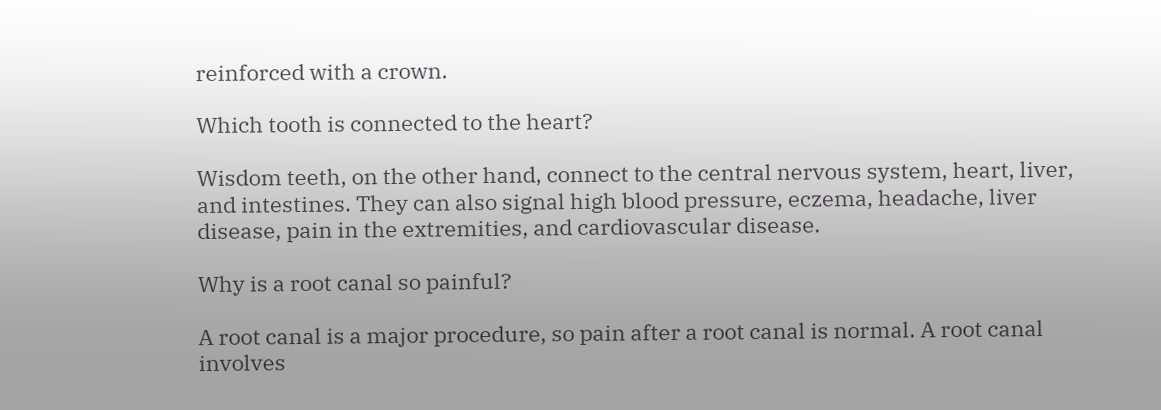reinforced with a crown.

Which tooth is connected to the heart?

Wisdom teeth, on the other hand, connect to the central nervous system, heart, liver, and intestines. They can also signal high blood pressure, eczema, headache, liver disease, pain in the extremities, and cardiovascular disease.

Why is a root canal so painful?

A root canal is a major procedure, so pain after a root canal is normal. A root canal involves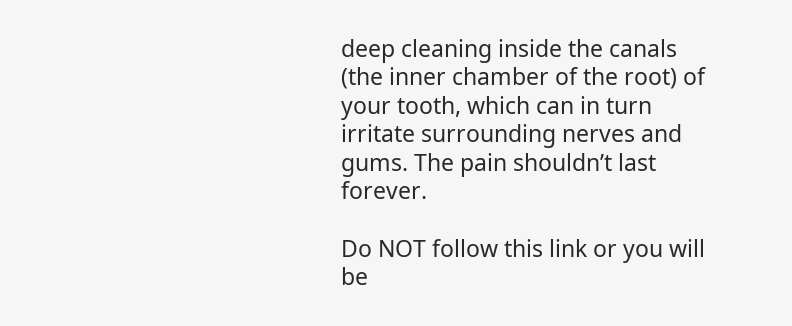deep cleaning inside the canals (the inner chamber of the root) of your tooth, which can in turn irritate surrounding nerves and gums. The pain shouldn’t last forever.

Do NOT follow this link or you will be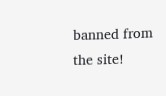banned from the site!